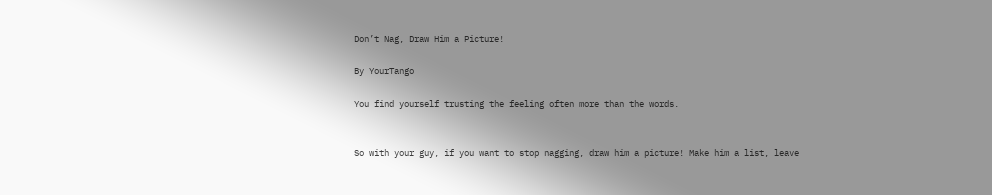Don’t Nag, Draw Him a Picture!

By YourTango

You find yourself trusting the feeling often more than the words.


So with your guy, if you want to stop nagging, draw him a picture! Make him a list, leave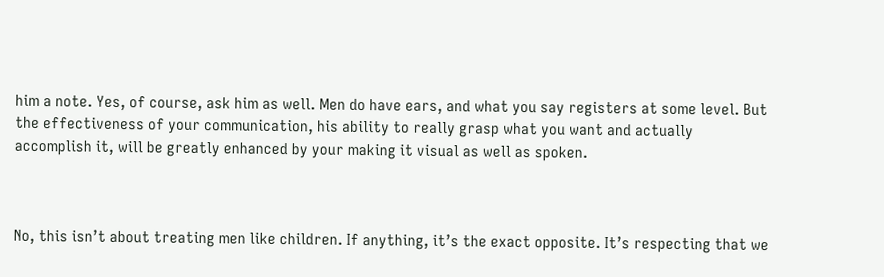him a note. Yes, of course, ask him as well. Men do have ears, and what you say registers at some level. But the effectiveness of your communication, his ability to really grasp what you want and actually accomplish it, will be greatly enhanced by your making it visual as well as spoken.



No, this isn’t about treating men like children. If anything, it’s the exact opposite. It’s respecting that we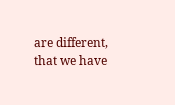are different, that we have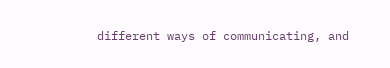different ways of communicating, and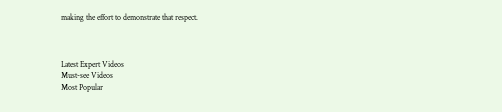making the effort to demonstrate that respect.



Latest Expert Videos
Must-see Videos
Most Popular